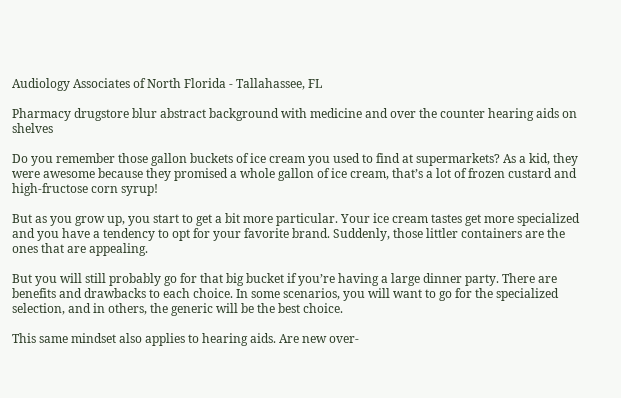Audiology Associates of North Florida - Tallahassee, FL

Pharmacy drugstore blur abstract background with medicine and over the counter hearing aids on shelves

Do you remember those gallon buckets of ice cream you used to find at supermarkets? As a kid, they were awesome because they promised a whole gallon of ice cream, that’s a lot of frozen custard and high-fructose corn syrup!

But as you grow up, you start to get a bit more particular. Your ice cream tastes get more specialized and you have a tendency to opt for your favorite brand. Suddenly, those littler containers are the ones that are appealing.

But you will still probably go for that big bucket if you’re having a large dinner party. There are benefits and drawbacks to each choice. In some scenarios, you will want to go for the specialized selection, and in others, the generic will be the best choice.

This same mindset also applies to hearing aids. Are new over-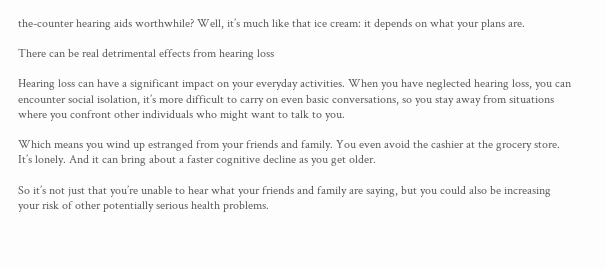the-counter hearing aids worthwhile? Well, it’s much like that ice cream: it depends on what your plans are.

There can be real detrimental effects from hearing loss

Hearing loss can have a significant impact on your everyday activities. When you have neglected hearing loss, you can encounter social isolation, it’s more difficult to carry on even basic conversations, so you stay away from situations where you confront other individuals who might want to talk to you.

Which means you wind up estranged from your friends and family. You even avoid the cashier at the grocery store. It’s lonely. And it can bring about a faster cognitive decline as you get older.

So it’s not just that you’re unable to hear what your friends and family are saying, but you could also be increasing your risk of other potentially serious health problems.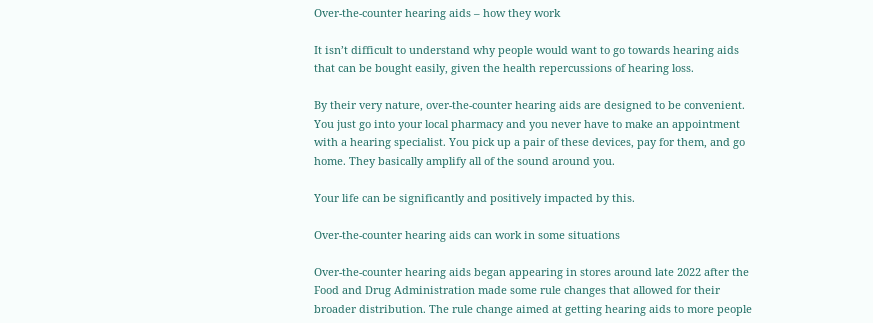Over-the-counter hearing aids – how they work

It isn’t difficult to understand why people would want to go towards hearing aids that can be bought easily, given the health repercussions of hearing loss.

By their very nature, over-the-counter hearing aids are designed to be convenient. You just go into your local pharmacy and you never have to make an appointment with a hearing specialist. You pick up a pair of these devices, pay for them, and go home. They basically amplify all of the sound around you.

Your life can be significantly and positively impacted by this.

Over-the-counter hearing aids can work in some situations

Over-the-counter hearing aids began appearing in stores around late 2022 after the Food and Drug Administration made some rule changes that allowed for their broader distribution. The rule change aimed at getting hearing aids to more people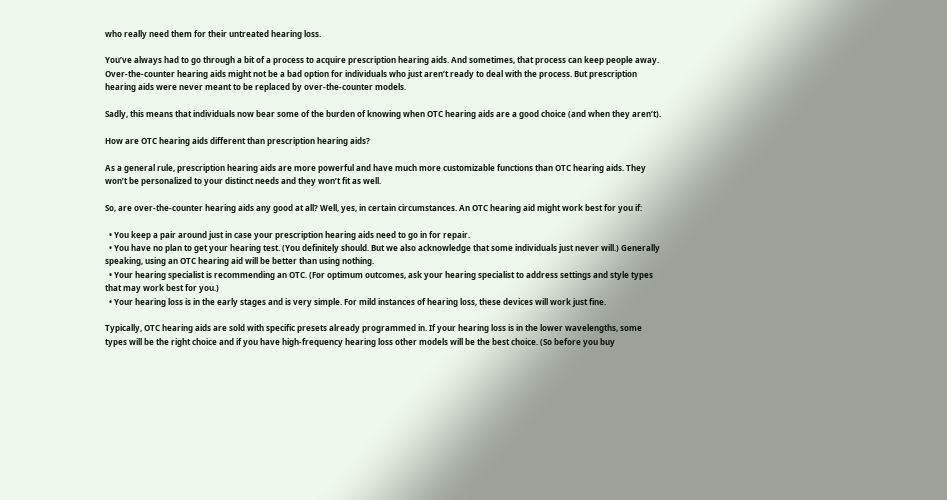who really need them for their untreated hearing loss.

You’ve always had to go through a bit of a process to acquire prescription hearing aids. And sometimes, that process can keep people away. Over-the-counter hearing aids might not be a bad option for individuals who just aren’t ready to deal with the process. But prescription hearing aids were never meant to be replaced by over-the-counter models.

Sadly, this means that individuals now bear some of the burden of knowing when OTC hearing aids are a good choice (and when they aren’t).

How are OTC hearing aids different than prescription hearing aids?

As a general rule, prescription hearing aids are more powerful and have much more customizable functions than OTC hearing aids. They won’t be personalized to your distinct needs and they won’t fit as well.

So, are over-the-counter hearing aids any good at all? Well, yes, in certain circumstances. An OTC hearing aid might work best for you if:

  • You keep a pair around just in case your prescription hearing aids need to go in for repair.
  • You have no plan to get your hearing test. (You definitely should. But we also acknowledge that some individuals just never will.) Generally speaking, using an OTC hearing aid will be better than using nothing.
  • Your hearing specialist is recommending an OTC. (For optimum outcomes, ask your hearing specialist to address settings and style types that may work best for you.)
  • Your hearing loss is in the early stages and is very simple. For mild instances of hearing loss, these devices will work just fine.

Typically, OTC hearing aids are sold with specific presets already programmed in. If your hearing loss is in the lower wavelengths, some types will be the right choice and if you have high-frequency hearing loss other models will be the best choice. (So before you buy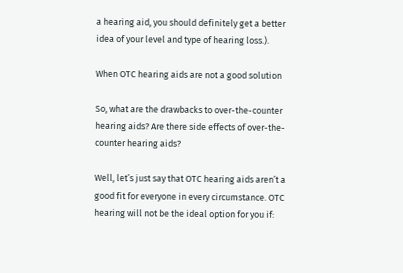a hearing aid, you should definitely get a better idea of your level and type of hearing loss.).

When OTC hearing aids are not a good solution

So, what are the drawbacks to over-the-counter hearing aids? Are there side effects of over-the-counter hearing aids?

Well, let’s just say that OTC hearing aids aren’t a good fit for everyone in every circumstance. OTC hearing will not be the ideal option for you if: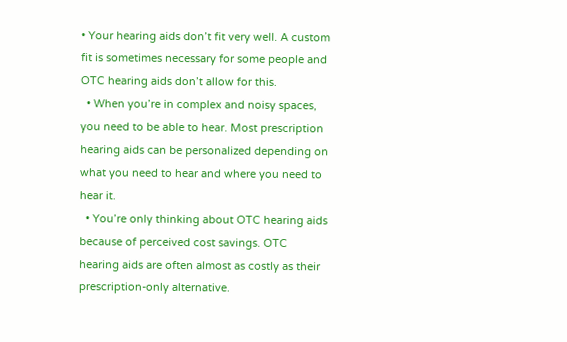• Your hearing aids don’t fit very well. A custom fit is sometimes necessary for some people and OTC hearing aids don’t allow for this.
  • When you’re in complex and noisy spaces, you need to be able to hear. Most prescription hearing aids can be personalized depending on what you need to hear and where you need to hear it.
  • You’re only thinking about OTC hearing aids because of perceived cost savings. OTC hearing aids are often almost as costly as their prescription-only alternative.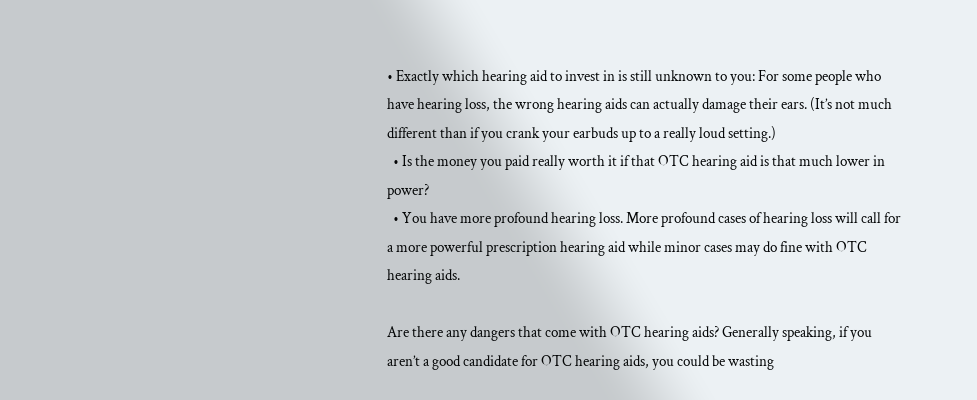• Exactly which hearing aid to invest in is still unknown to you: For some people who have hearing loss, the wrong hearing aids can actually damage their ears. (It’s not much different than if you crank your earbuds up to a really loud setting.)
  • Is the money you paid really worth it if that OTC hearing aid is that much lower in power?
  • You have more profound hearing loss. More profound cases of hearing loss will call for a more powerful prescription hearing aid while minor cases may do fine with OTC hearing aids.

Are there any dangers that come with OTC hearing aids? Generally speaking, if you aren’t a good candidate for OTC hearing aids, you could be wasting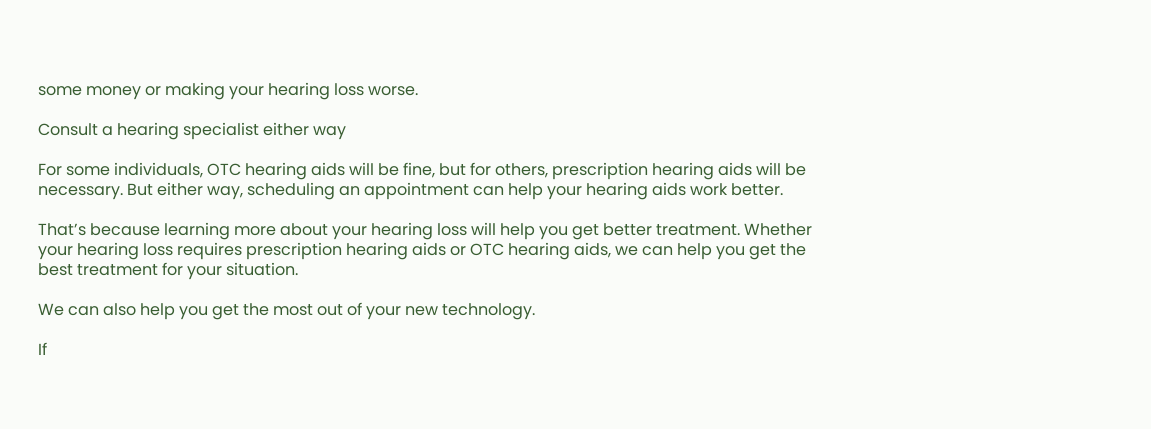some money or making your hearing loss worse.

Consult a hearing specialist either way

For some individuals, OTC hearing aids will be fine, but for others, prescription hearing aids will be necessary. But either way, scheduling an appointment can help your hearing aids work better.

That’s because learning more about your hearing loss will help you get better treatment. Whether your hearing loss requires prescription hearing aids or OTC hearing aids, we can help you get the best treatment for your situation.

We can also help you get the most out of your new technology.

If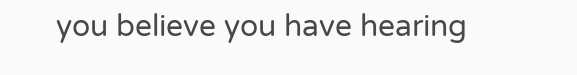you believe you have hearing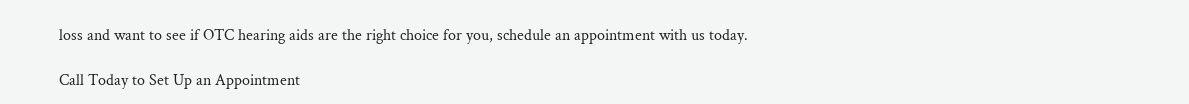loss and want to see if OTC hearing aids are the right choice for you, schedule an appointment with us today.

Call Today to Set Up an Appointment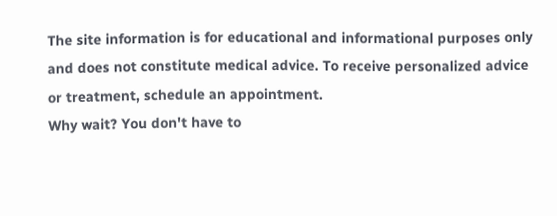The site information is for educational and informational purposes only and does not constitute medical advice. To receive personalized advice or treatment, schedule an appointment.
Why wait? You don't have to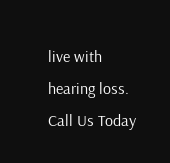live with hearing loss. Call Us Today